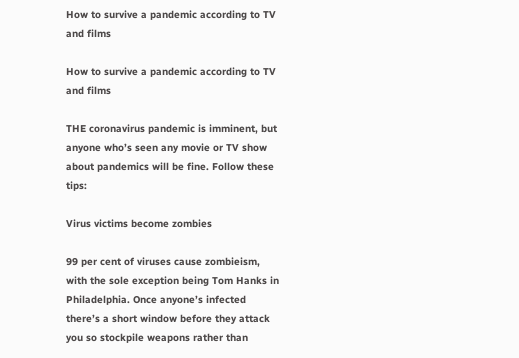How to survive a pandemic according to TV and films

How to survive a pandemic according to TV and films

THE coronavirus pandemic is imminent, but anyone who’s seen any movie or TV show about pandemics will be fine. Follow these tips:

Virus victims become zombies

99 per cent of viruses cause zombieism, with the sole exception being Tom Hanks in Philadelphia. Once anyone’s infected there’s a short window before they attack you so stockpile weapons rather than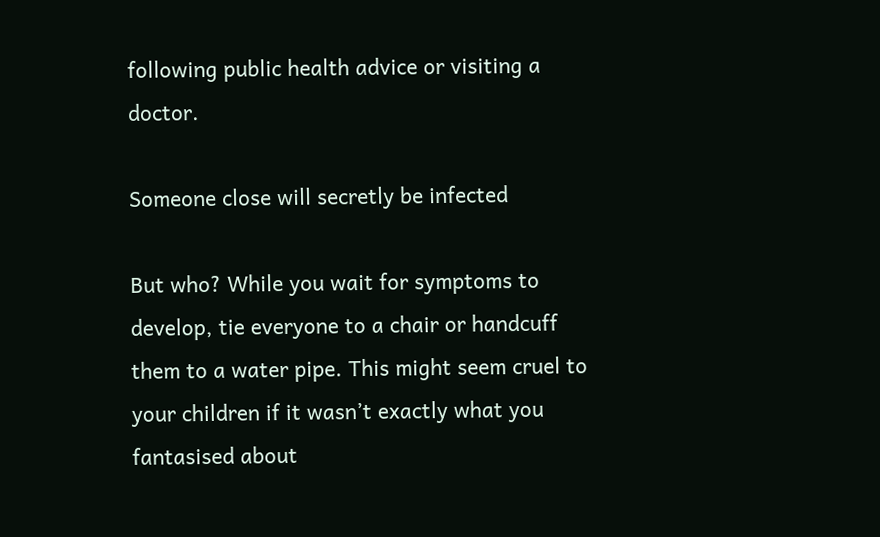following public health advice or visiting a doctor.

Someone close will secretly be infected

But who? While you wait for symptoms to develop, tie everyone to a chair or handcuff them to a water pipe. This might seem cruel to your children if it wasn’t exactly what you fantasised about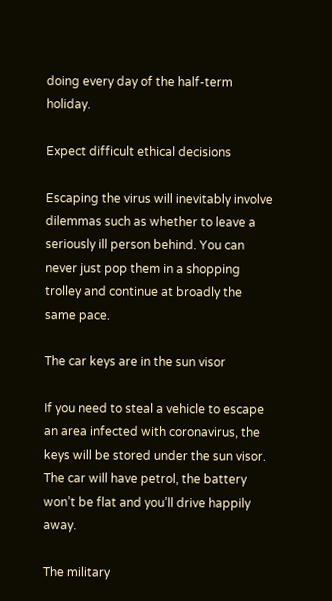doing every day of the half-term holiday.

Expect difficult ethical decisions

Escaping the virus will inevitably involve dilemmas such as whether to leave a seriously ill person behind. You can never just pop them in a shopping trolley and continue at broadly the same pace.

The car keys are in the sun visor

If you need to steal a vehicle to escape an area infected with coronavirus, the keys will be stored under the sun visor. The car will have petrol, the battery won’t be flat and you’ll drive happily away.

The military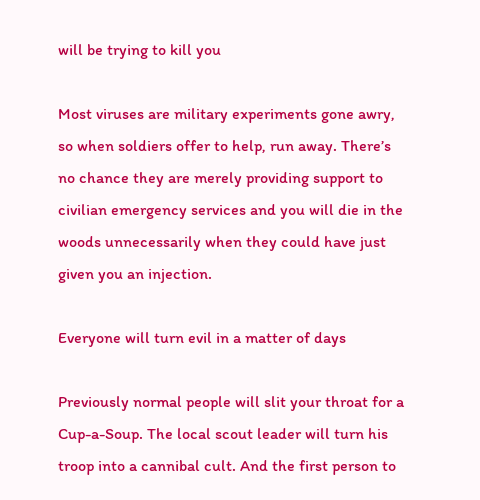will be trying to kill you

Most viruses are military experiments gone awry, so when soldiers offer to help, run away. There’s no chance they are merely providing support to civilian emergency services and you will die in the woods unnecessarily when they could have just given you an injection.

Everyone will turn evil in a matter of days

Previously normal people will slit your throat for a Cup-a-Soup. The local scout leader will turn his troop into a cannibal cult. And the first person to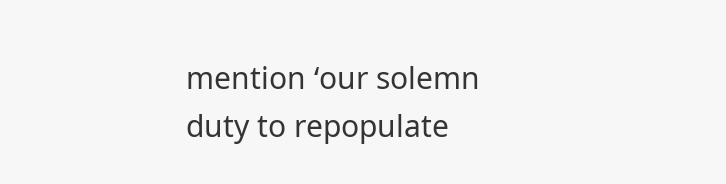mention ‘our solemn duty to repopulate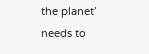the planet’ needs to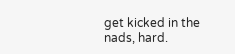get kicked in the nads, hard.